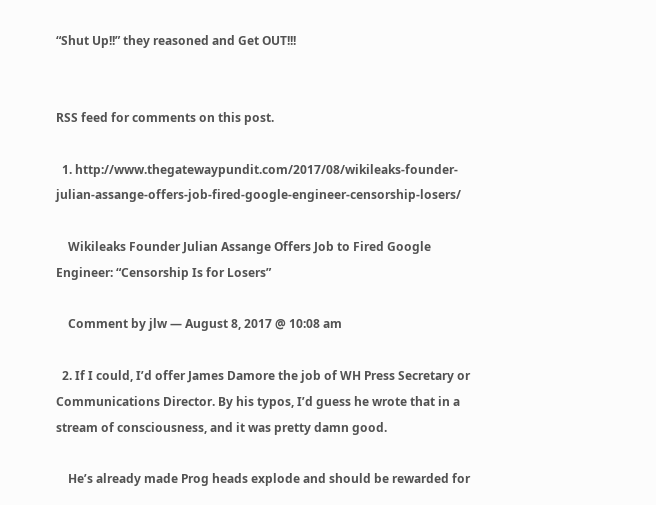“Shut Up!!” they reasoned and Get OUT!!!


RSS feed for comments on this post.

  1. http://www.thegatewaypundit.com/2017/08/wikileaks-founder-julian-assange-offers-job-fired-google-engineer-censorship-losers/

    Wikileaks Founder Julian Assange Offers Job to Fired Google Engineer: “Censorship Is for Losers”

    Comment by jlw — August 8, 2017 @ 10:08 am

  2. If I could, I’d offer James Damore the job of WH Press Secretary or Communications Director. By his typos, I’d guess he wrote that in a stream of consciousness, and it was pretty damn good.

    He’s already made Prog heads explode and should be rewarded for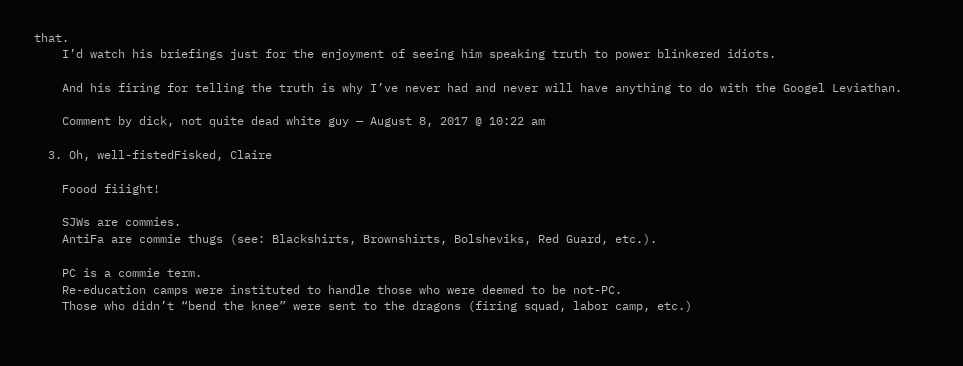that.
    I’d watch his briefings just for the enjoyment of seeing him speaking truth to power blinkered idiots.

    And his firing for telling the truth is why I’ve never had and never will have anything to do with the Googel Leviathan.

    Comment by dick, not quite dead white guy — August 8, 2017 @ 10:22 am

  3. Oh, well-fistedFisked, Claire

    Foood fiiight!

    SJWs are commies.
    AntiFa are commie thugs (see: Blackshirts, Brownshirts, Bolsheviks, Red Guard, etc.).

    PC is a commie term.
    Re-education camps were instituted to handle those who were deemed to be not-PC.
    Those who didn’t “bend the knee” were sent to the dragons (firing squad, labor camp, etc.)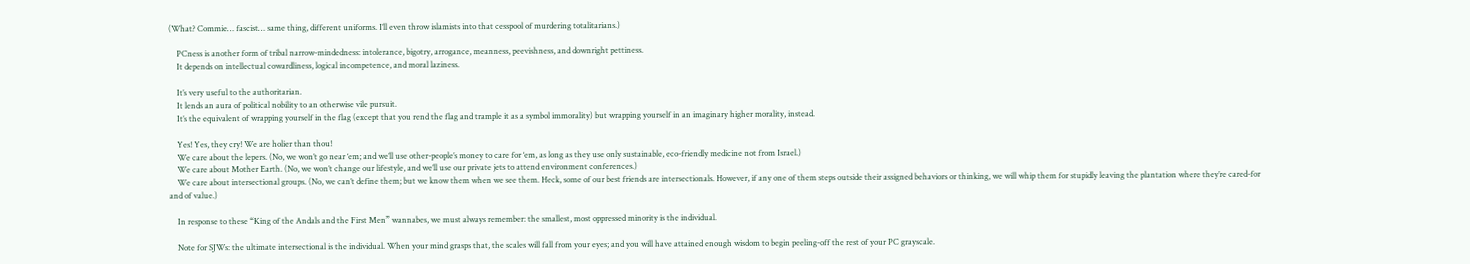(What? Commie… fascist… same thing, different uniforms. I’ll even throw islamists into that cesspool of murdering totalitarians.)

    PCness is another form of tribal narrow-mindedness: intolerance, bigotry, arrogance, meanness, peevishness, and downright pettiness.
    It depends on intellectual cowardliness, logical incompetence, and moral laziness.

    It’s very useful to the authoritarian.
    It lends an aura of political nobility to an otherwise vile pursuit.
    It’s the equivalent of wrapping yourself in the flag (except that you rend the flag and trample it as a symbol immorality) but wrapping yourself in an imaginary higher morality, instead.

    Yes! Yes, they cry! We are holier than thou!
    We care about the lepers. (No, we won’t go near ‘em; and we’ll use other-people’s money to care for ‘em, as long as they use only sustainable, eco-friendly medicine not from Israel.)
    We care about Mother Earth. (No, we won’t change our lifestyle, and we’ll use our private jets to attend environment conferences.)
    We care about intersectional groups. (No, we can’t define them; but we know them when we see them. Heck, some of our best friends are intersectionals. However, if any one of them steps outside their assigned behaviors or thinking, we will whip them for stupidly leaving the plantation where they’re cared-for and of value.)

    In response to these “King of the Andals and the First Men” wannabes, we must always remember: the smallest, most oppressed minority is the individual.

    Note for SJWs: the ultimate intersectional is the individual. When your mind grasps that, the scales will fall from your eyes; and you will have attained enough wisdom to begin peeling-off the rest of your PC grayscale.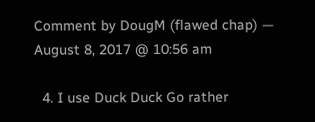Comment by DougM (flawed chap) — August 8, 2017 @ 10:56 am

  4. I use Duck Duck Go rather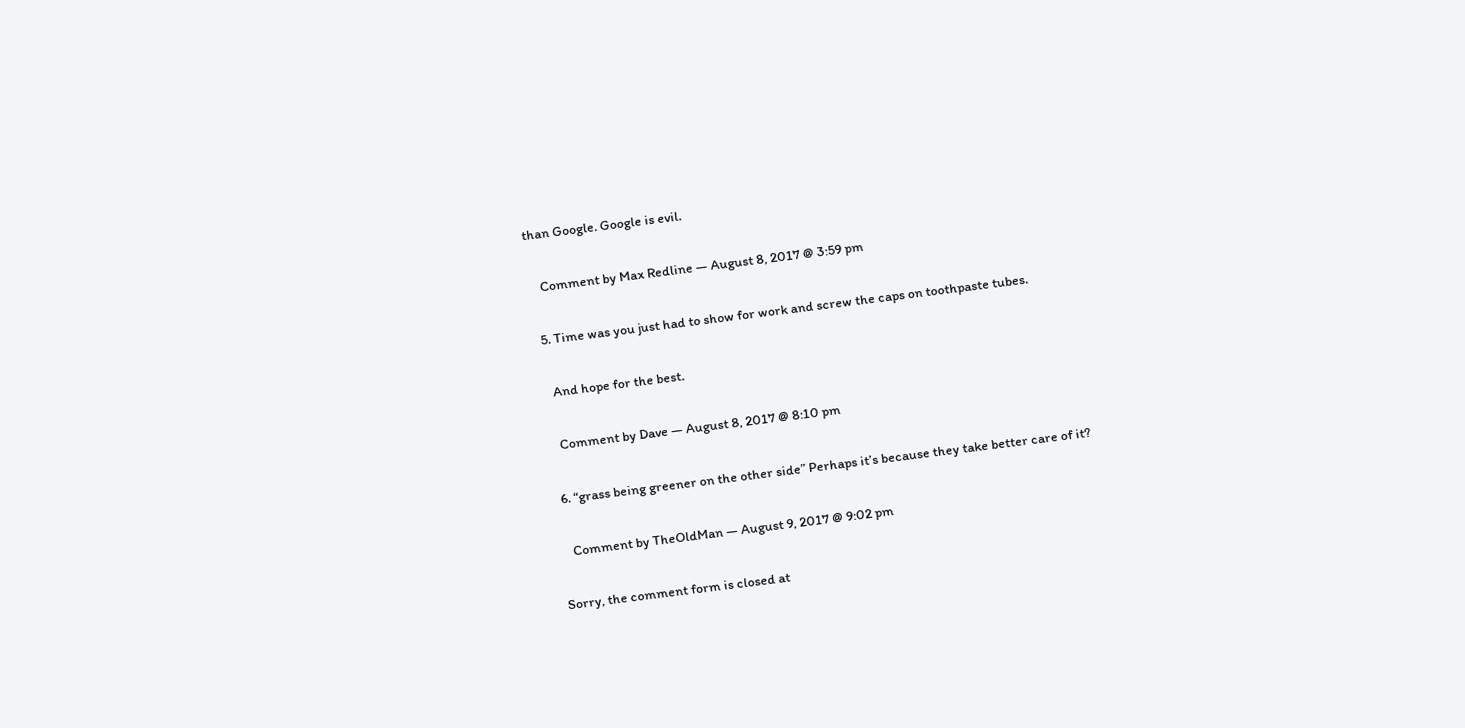than Google. Google is evil.

    Comment by Max Redline — August 8, 2017 @ 3:59 pm

  5. Time was you just had to show for work and screw the caps on toothpaste tubes.

    And hope for the best.

    Comment by Dave — August 8, 2017 @ 8:10 pm

  6. “grass being greener on the other side” Perhaps it’s because they take better care of it?

    Comment by TheOldMan — August 9, 2017 @ 9:02 pm

Sorry, the comment form is closed at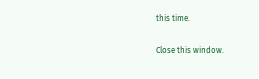this time.

Close this window.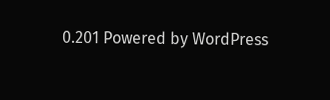0.201 Powered by WordPress